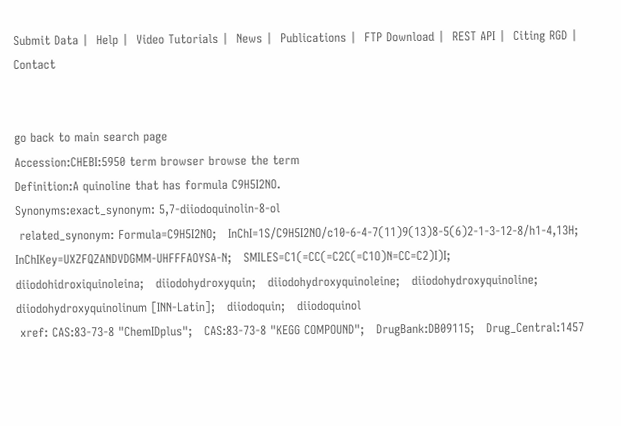Submit Data |  Help |  Video Tutorials |  News |  Publications |  FTP Download |  REST API |  Citing RGD |  Contact


go back to main search page
Accession:CHEBI:5950 term browser browse the term
Definition:A quinoline that has formula C9H5I2NO.
Synonyms:exact_synonym: 5,7-diiodoquinolin-8-ol
 related_synonym: Formula=C9H5I2NO;   InChI=1S/C9H5I2NO/c10-6-4-7(11)9(13)8-5(6)2-1-3-12-8/h1-4,13H;   InChIKey=UXZFQZANDVDGMM-UHFFFAOYSA-N;   SMILES=C1(=CC(=C2C(=C1O)N=CC=C2)I)I;   diiodohidroxiquinoleina;   diiodohydroxyquin;   diiodohydroxyquinoleine;   diiodohydroxyquinoline;   diiodohydroxyquinolinum [INN-Latin];   diiodoquin;   diiodoquinol
 xref: CAS:83-73-8 "ChemIDplus";   CAS:83-73-8 "KEGG COMPOUND";   DrugBank:DB09115;   Drug_Central:1457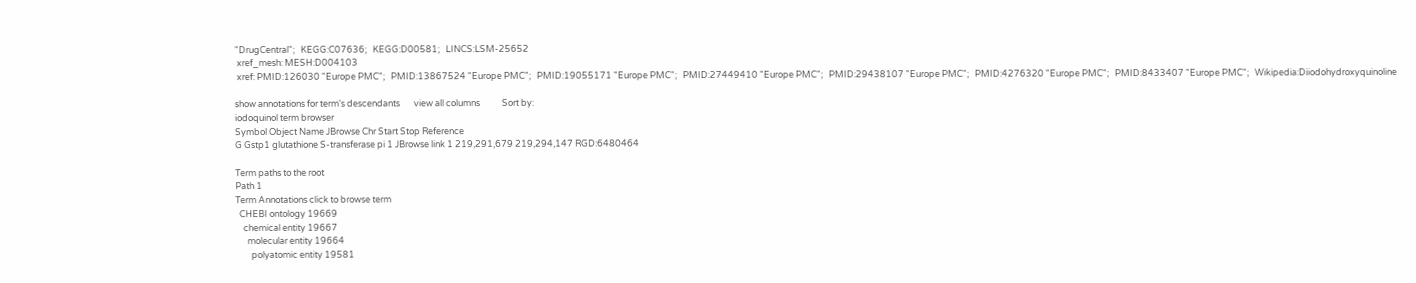"DrugCentral";   KEGG:C07636;   KEGG:D00581;   LINCS:LSM-25652
 xref_mesh: MESH:D004103
 xref: PMID:126030 "Europe PMC";   PMID:13867524 "Europe PMC";   PMID:19055171 "Europe PMC";   PMID:27449410 "Europe PMC";   PMID:29438107 "Europe PMC";   PMID:4276320 "Europe PMC";   PMID:8433407 "Europe PMC";   Wikipedia:Diiodohydroxyquinoline

show annotations for term's descendants       view all columns           Sort by:
iodoquinol term browser
Symbol Object Name JBrowse Chr Start Stop Reference
G Gstp1 glutathione S-transferase pi 1 JBrowse link 1 219,291,679 219,294,147 RGD:6480464

Term paths to the root
Path 1
Term Annotations click to browse term
  CHEBI ontology 19669
    chemical entity 19667
      molecular entity 19664
        polyatomic entity 19581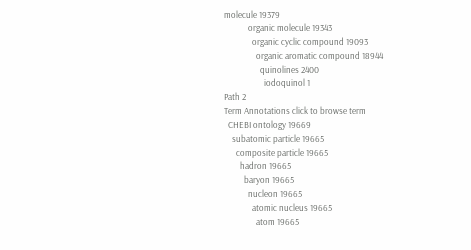molecule 19379
            organic molecule 19343
              organic cyclic compound 19093
                organic aromatic compound 18944
                  quinolines 2400
                    iodoquinol 1
Path 2
Term Annotations click to browse term
  CHEBI ontology 19669
    subatomic particle 19665
      composite particle 19665
        hadron 19665
          baryon 19665
            nucleon 19665
              atomic nucleus 19665
                atom 19665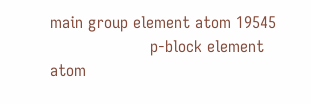main group element atom 19545
                    p-block element atom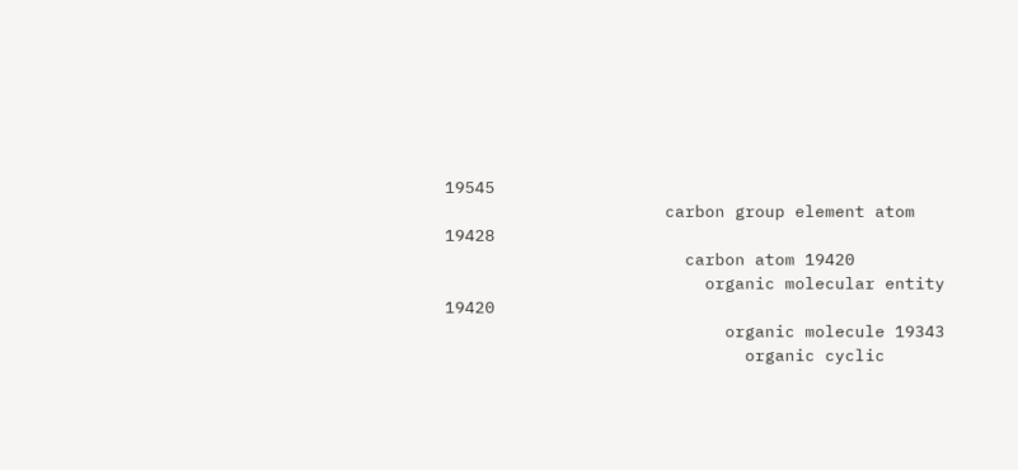19545
                      carbon group element atom 19428
                        carbon atom 19420
                          organic molecular entity 19420
                            organic molecule 19343
                              organic cyclic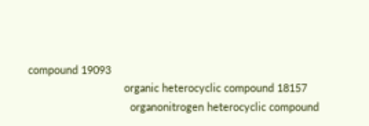compound 19093
                                organic heterocyclic compound 18157
                                  organonitrogen heterocyclic compound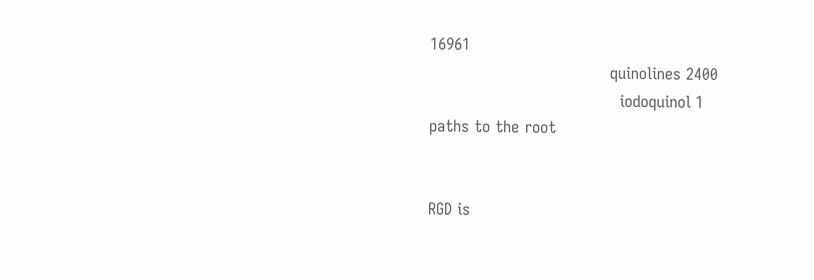16961
                                    quinolines 2400
                                      iodoquinol 1
paths to the root


RGD is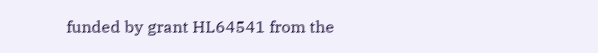funded by grant HL64541 from the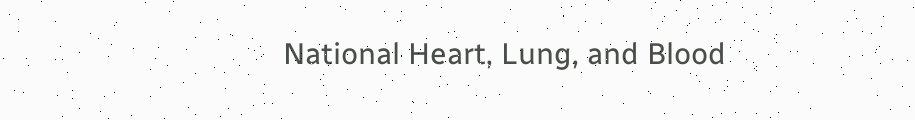National Heart, Lung, and Blood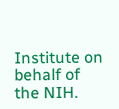Institute on behalf of the NIH.